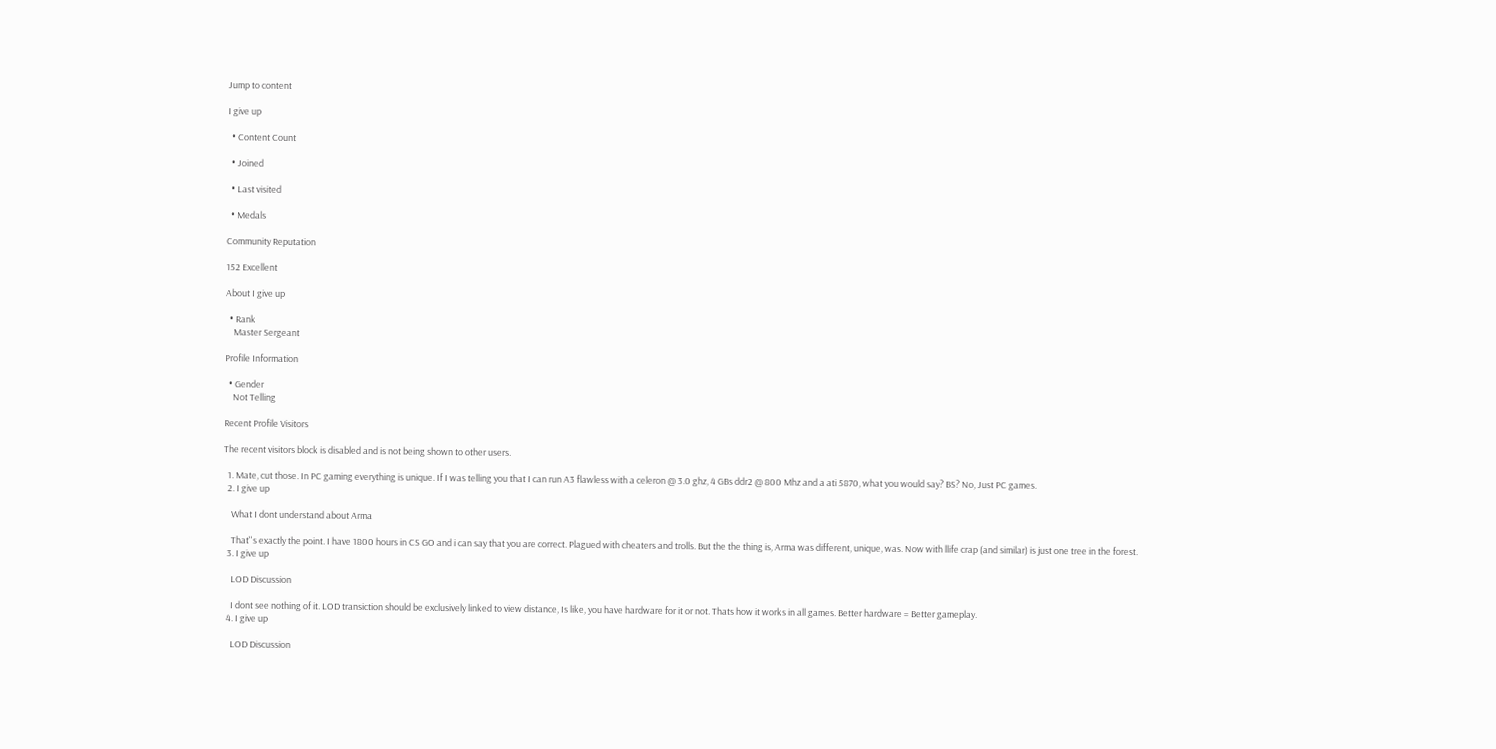Jump to content

I give up

  • Content Count

  • Joined

  • Last visited

  • Medals

Community Reputation

152 Excellent

About I give up

  • Rank
    Master Sergeant

Profile Information

  • Gender
    Not Telling

Recent Profile Visitors

The recent visitors block is disabled and is not being shown to other users.

  1. Mate, cut those. In PC gaming everything is unique. If I was telling you that I can run A3 flawless with a celeron @ 3.0 ghz, 4 GBs ddr2 @ 800 Mhz and a ati 5870, what you would say? BS? No, Just PC games.
  2. I give up

    What I dont understand about Arma

    That''s exactly the point. I have 1800 hours in CS GO and i can say that you are correct. Plagued with cheaters and trolls. But the the thing is, Arma was different, unique, was. Now with llife crap (and similar) is just one tree in the forest.
  3. I give up

    LOD Discussion

    I dont see nothing of it. LOD transiction should be exclusively linked to view distance, Is like, you have hardware for it or not. Thats how it works in all games. Better hardware = Better gameplay.
  4. I give up

    LOD Discussion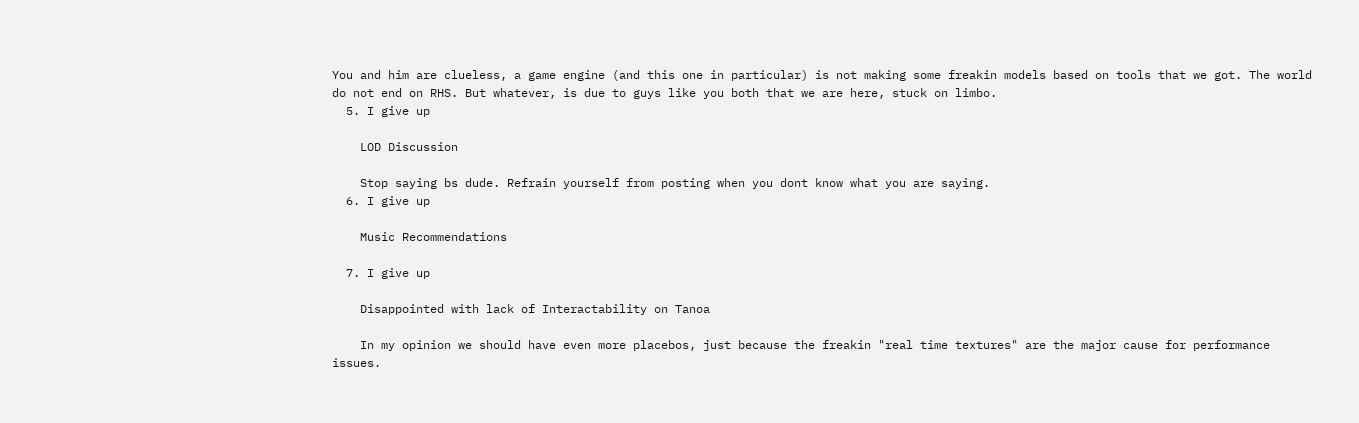You and him are clueless, a game engine (and this one in particular) is not making some freakin models based on tools that we got. The world do not end on RHS. But whatever, is due to guys like you both that we are here, stuck on limbo.
  5. I give up

    LOD Discussion

    Stop saying bs dude. Refrain yourself from posting when you dont know what you are saying.
  6. I give up

    Music Recommendations

  7. I give up

    Disappointed with lack of Interactability on Tanoa

    In my opinion we should have even more placebos, just because the freakin "real time textures" are the major cause for performance issues.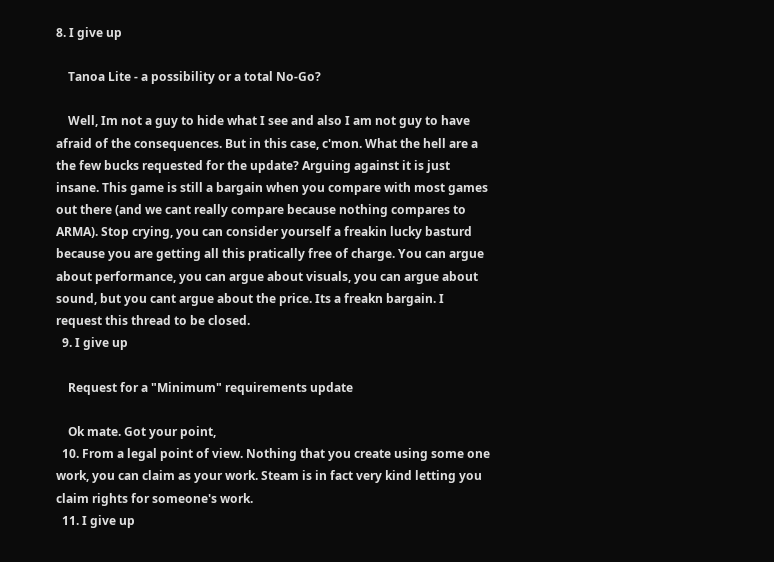8. I give up

    Tanoa Lite - a possibility or a total No-Go?

    Well, Im not a guy to hide what I see and also I am not guy to have afraid of the consequences. But in this case, c'mon. What the hell are a the few bucks requested for the update? Arguing against it is just insane. This game is still a bargain when you compare with most games out there (and we cant really compare because nothing compares to ARMA). Stop crying, you can consider yourself a freakin lucky basturd because you are getting all this pratically free of charge. You can argue about performance, you can argue about visuals, you can argue about sound, but you cant argue about the price. Its a freakn bargain. I request this thread to be closed.
  9. I give up

    Request for a "Minimum" requirements update

    Ok mate. Got your point,
  10. From a legal point of view. Nothing that you create using some one work, you can claim as your work. Steam is in fact very kind letting you claim rights for someone's work.
  11. I give up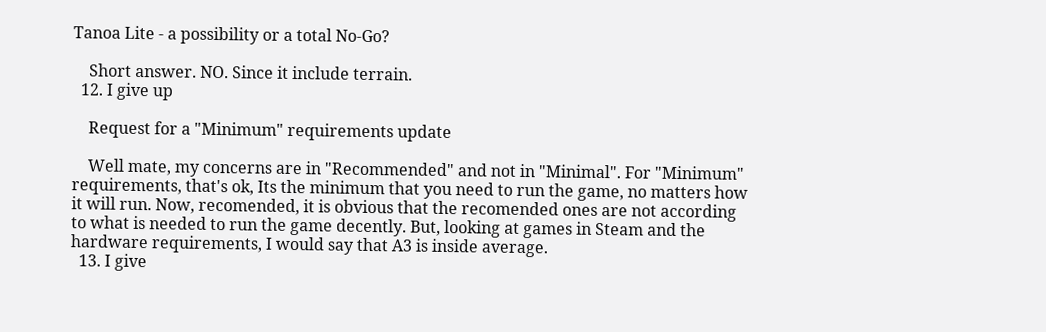Tanoa Lite - a possibility or a total No-Go?

    Short answer. NO. Since it include terrain.
  12. I give up

    Request for a "Minimum" requirements update

    Well mate, my concerns are in "Recommended" and not in "Minimal". For "Minimum" requirements, that's ok, Its the minimum that you need to run the game, no matters how it will run. Now, recomended, it is obvious that the recomended ones are not according to what is needed to run the game decently. But, looking at games in Steam and the hardware requirements, I would say that A3 is inside average.
  13. I give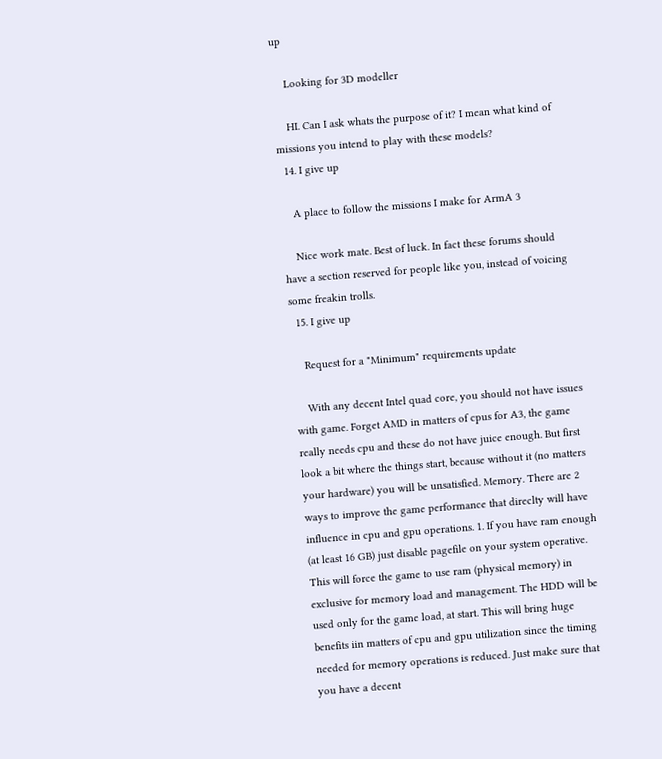up

    Looking for 3D modeller

    HI. Can I ask whats the purpose of it? I mean what kind of missions you intend to play with these models?
  14. I give up

    A place to follow the missions I make for ArmA 3

    Nice work mate. Best of luck. In fact these forums should have a section reserved for people like you, instead of voicing some freakin trolls.
  15. I give up

    Request for a "Minimum" requirements update

    With any decent Intel quad core, you should not have issues with game. Forget AMD in matters of cpus for A3, the game really needs cpu and these do not have juice enough. But first look a bit where the things start, because without it (no matters your hardware) you will be unsatisfied. Memory. There are 2 ways to improve the game performance that direclty will have influence in cpu and gpu operations. 1. If you have ram enough (at least 16 GB) just disable pagefile on your system operative. This will force the game to use ram (physical memory) in exclusive for memory load and management. The HDD will be used only for the game load, at start. This will bring huge benefits iin matters of cpu and gpu utilization since the timing needed for memory operations is reduced. Just make sure that you have a decent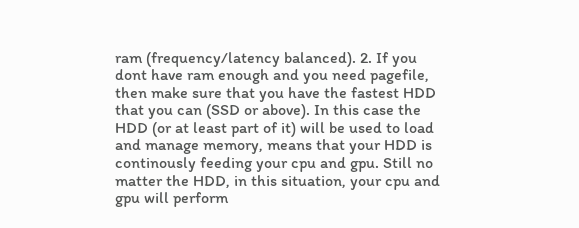ram (frequency/latency balanced). 2. If you dont have ram enough and you need pagefile, then make sure that you have the fastest HDD that you can (SSD or above). In this case the HDD (or at least part of it) will be used to load and manage memory, means that your HDD is continously feeding your cpu and gpu. Still no matter the HDD, in this situation, your cpu and gpu will perform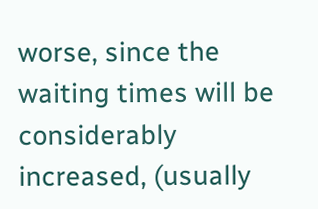worse, since the waiting times will be considerably increased, (usually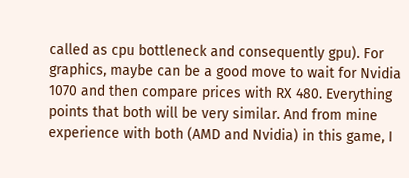called as cpu bottleneck and consequently gpu). For graphics, maybe can be a good move to wait for Nvidia 1070 and then compare prices with RX 480. Everything points that both will be very similar. And from mine experience with both (AMD and Nvidia) in this game, I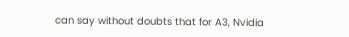can say without doubts that for A3, Nvidia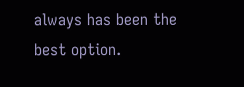always has been the best option.